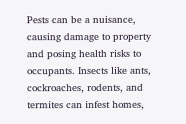Pests can be a nuisance, causing damage to property and posing health risks to occupants. Insects like ants, cockroaches, rodents, and termites can infest homes,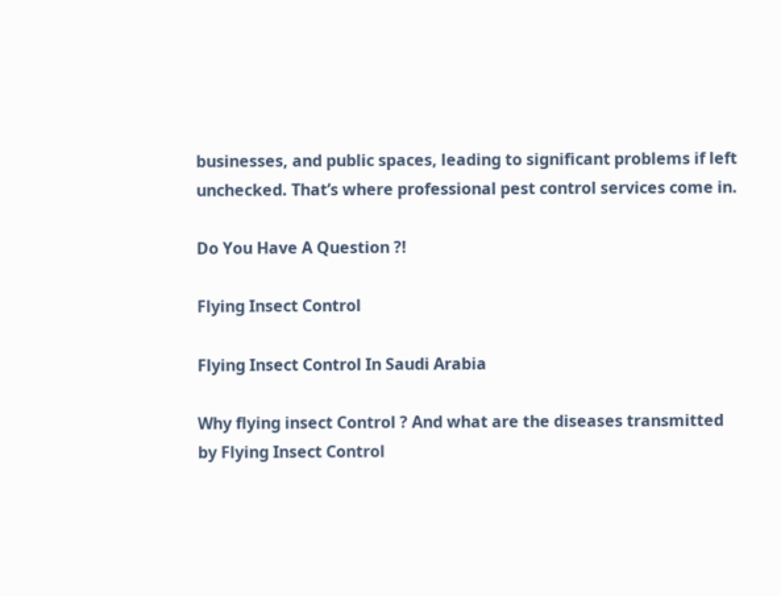businesses, and public spaces, leading to significant problems if left unchecked. That’s where professional pest control services come in.

Do You Have A Question ?!

Flying Insect Control

Flying Insect Control In Saudi Arabia

Why flying insect Control ? And what are the diseases transmitted by Flying Insect Control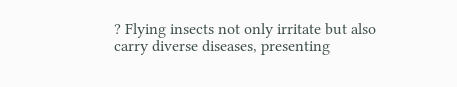? Flying insects not only irritate but also carry diverse diseases, presenting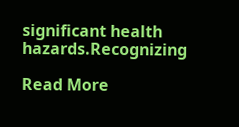significant health hazards.Recognizing

Read More